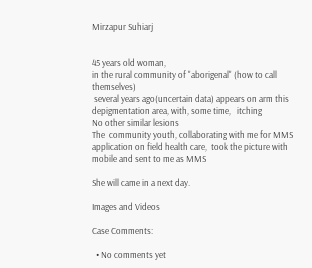Mirzapur Suhiarj


45 years old woman,
in the rural community of "aborigenal" (how to call themselves)
 several years ago(uncertain data) appears on arm this depigmentation area, with, some time,   itching
No other similar lesions
The  community youth, collaborating with me for MMS  application on field health care,  took the picture with mobile and sent to me as MMS

She will came in a next day.

Images and Videos

Case Comments:

  • No comments yet